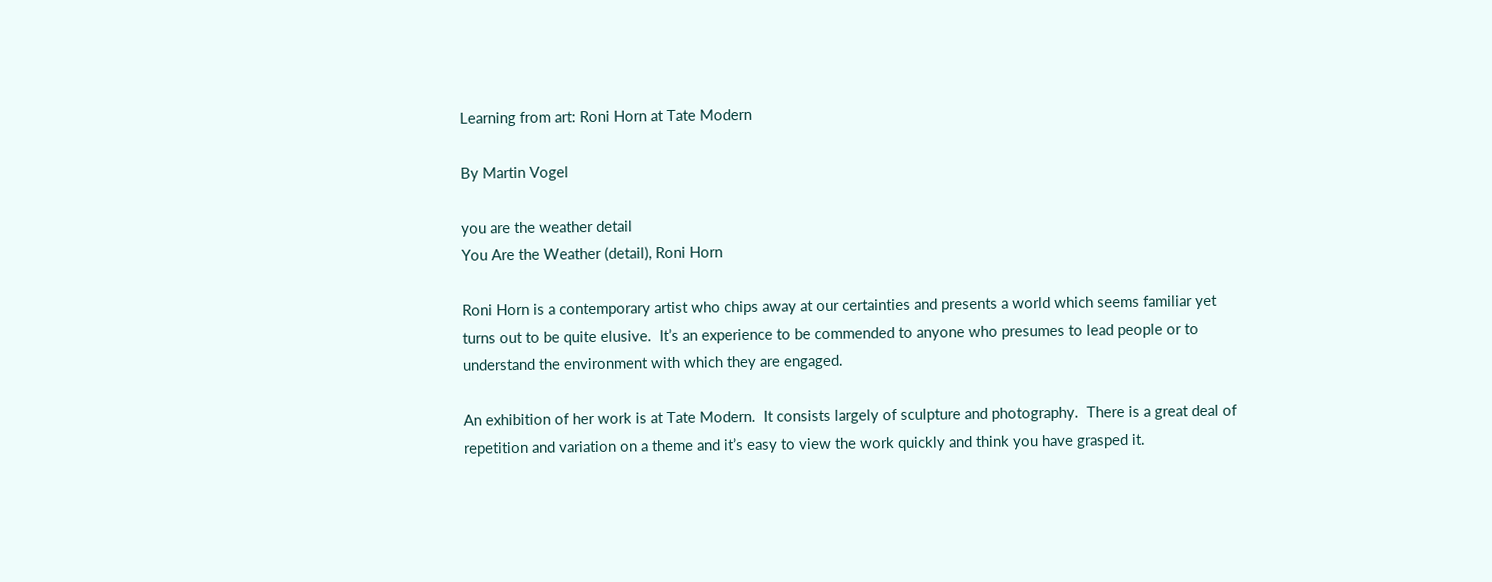Learning from art: Roni Horn at Tate Modern

By Martin Vogel

you are the weather detail
You Are the Weather (detail), Roni Horn

Roni Horn is a contemporary artist who chips away at our certainties and presents a world which seems familiar yet turns out to be quite elusive.  It’s an experience to be commended to anyone who presumes to lead people or to understand the environment with which they are engaged.

An exhibition of her work is at Tate Modern.  It consists largely of sculpture and photography.  There is a great deal of repetition and variation on a theme and it’s easy to view the work quickly and think you have grasped it.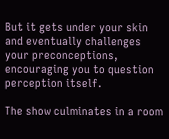But it gets under your skin and eventually challenges your preconceptions, encouraging you to question perception itself.

The show culminates in a room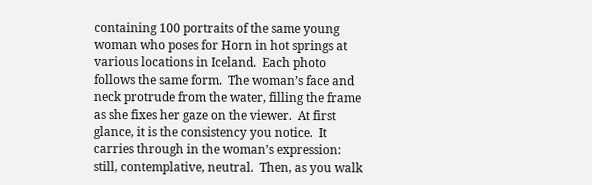containing 100 portraits of the same young woman who poses for Horn in hot springs at various locations in Iceland.  Each photo follows the same form.  The woman’s face and neck protrude from the water, filling the frame as she fixes her gaze on the viewer.  At first glance, it is the consistency you notice.  It carries through in the woman’s expression: still, contemplative, neutral.  Then, as you walk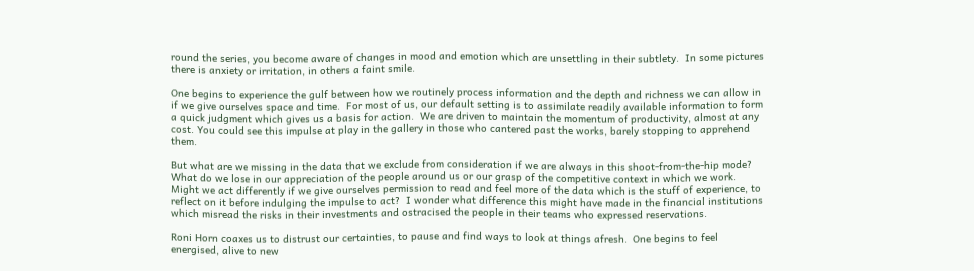round the series, you become aware of changes in mood and emotion which are unsettling in their subtlety.  In some pictures there is anxiety or irritation, in others a faint smile.

One begins to experience the gulf between how we routinely process information and the depth and richness we can allow in if we give ourselves space and time.  For most of us, our default setting is to assimilate readily available information to form a quick judgment which gives us a basis for action.  We are driven to maintain the momentum of productivity, almost at any cost. You could see this impulse at play in the gallery in those who cantered past the works, barely stopping to apprehend them.

But what are we missing in the data that we exclude from consideration if we are always in this shoot-from-the-hip mode?  What do we lose in our appreciation of the people around us or our grasp of the competitive context in which we work.  Might we act differently if we give ourselves permission to read and feel more of the data which is the stuff of experience, to reflect on it before indulging the impulse to act?  I wonder what difference this might have made in the financial institutions which misread the risks in their investments and ostracised the people in their teams who expressed reservations.

Roni Horn coaxes us to distrust our certainties, to pause and find ways to look at things afresh.  One begins to feel energised, alive to new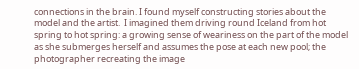connections in the brain. I found myself constructing stories about the model and the artist.  I imagined them driving round Iceland from hot spring to hot spring: a growing sense of weariness on the part of the model as she submerges herself and assumes the pose at each new pool; the photographer recreating the image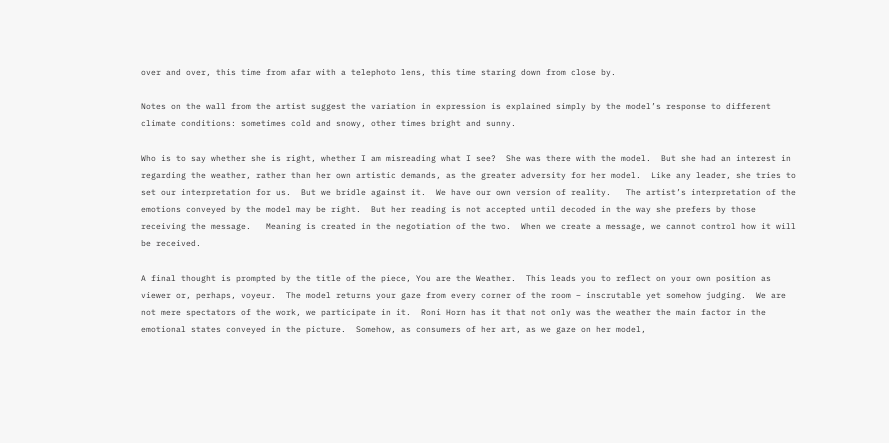over and over, this time from afar with a telephoto lens, this time staring down from close by.

Notes on the wall from the artist suggest the variation in expression is explained simply by the model’s response to different climate conditions: sometimes cold and snowy, other times bright and sunny.

Who is to say whether she is right, whether I am misreading what I see?  She was there with the model.  But she had an interest in regarding the weather, rather than her own artistic demands, as the greater adversity for her model.  Like any leader, she tries to set our interpretation for us.  But we bridle against it.  We have our own version of reality.   The artist’s interpretation of the emotions conveyed by the model may be right.  But her reading is not accepted until decoded in the way she prefers by those receiving the message.   Meaning is created in the negotiation of the two.  When we create a message, we cannot control how it will be received.

A final thought is prompted by the title of the piece, You are the Weather.  This leads you to reflect on your own position as viewer or, perhaps, voyeur.  The model returns your gaze from every corner of the room – inscrutable yet somehow judging.  We are not mere spectators of the work, we participate in it.  Roni Horn has it that not only was the weather the main factor in the emotional states conveyed in the picture.  Somehow, as consumers of her art, as we gaze on her model,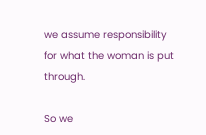we assume responsibility for what the woman is put through.

So we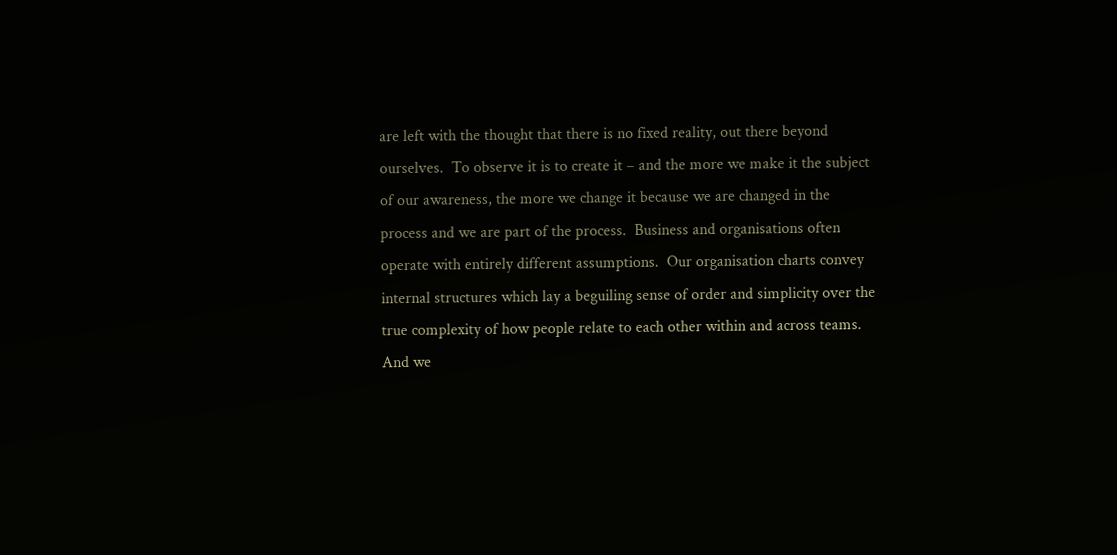are left with the thought that there is no fixed reality, out there beyond ourselves.  To observe it is to create it – and the more we make it the subject of our awareness, the more we change it because we are changed in the process and we are part of the process.  Business and organisations often operate with entirely different assumptions.  Our organisation charts convey internal structures which lay a beguiling sense of order and simplicity over the true complexity of how people relate to each other within and across teams.  And we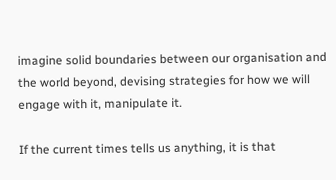imagine solid boundaries between our organisation and the world beyond, devising strategies for how we will engage with it, manipulate it.

If the current times tells us anything, it is that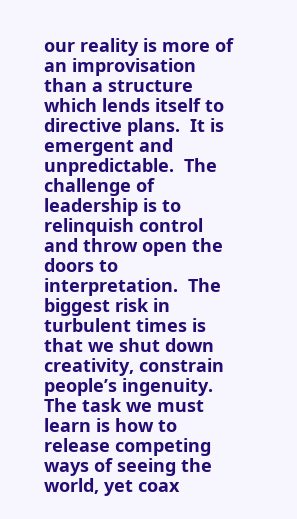our reality is more of an improvisation than a structure which lends itself to directive plans.  It is emergent and unpredictable.  The challenge of leadership is to relinquish control and throw open the doors to interpretation.  The biggest risk in turbulent times is that we shut down creativity, constrain people’s ingenuity.  The task we must learn is how to release competing ways of seeing the world, yet coax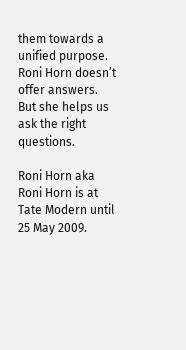them towards a unified purpose.  Roni Horn doesn’t offer answers.  But she helps us ask the right questions.

Roni Horn aka Roni Horn is at Tate Modern until 25 May 2009.